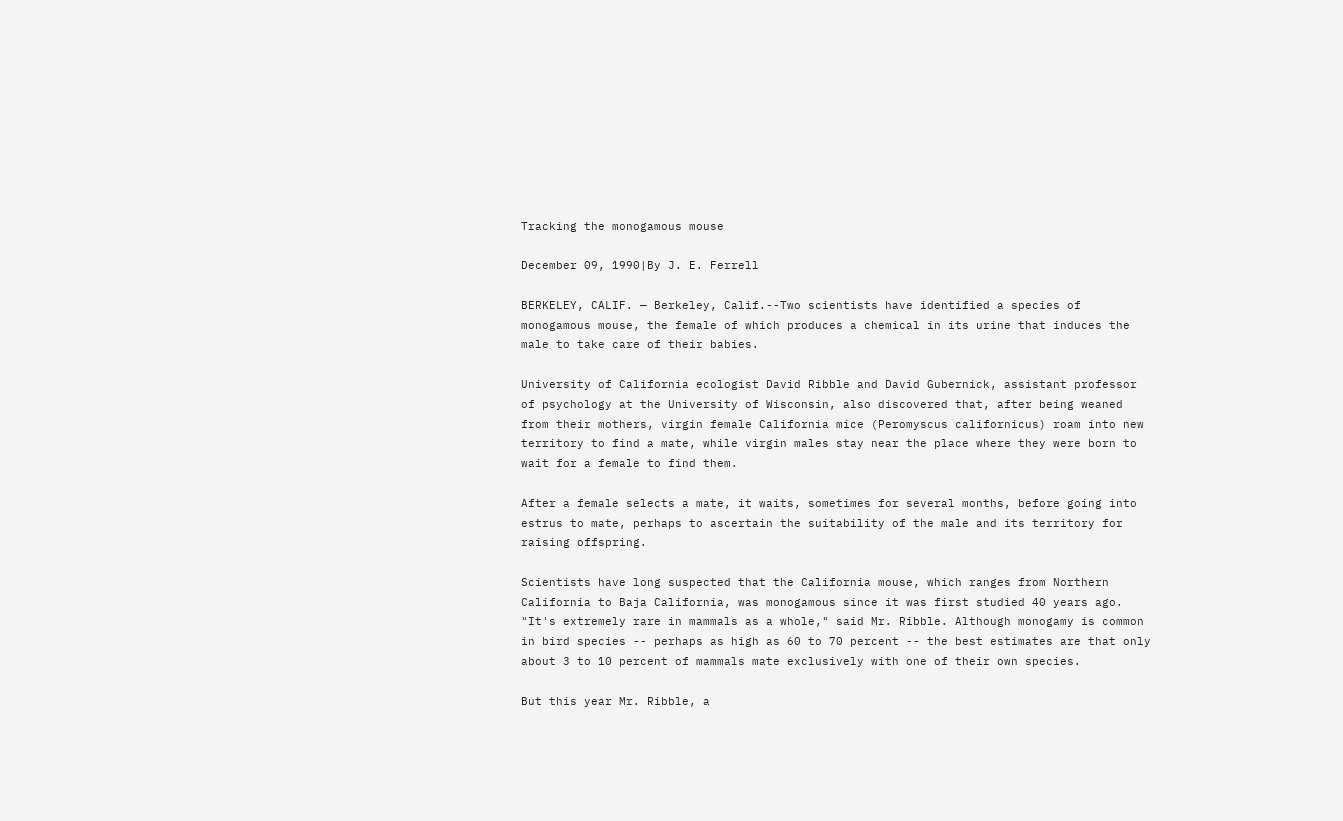Tracking the monogamous mouse

December 09, 1990|By J. E. Ferrell

BERKELEY, CALIF. — Berkeley, Calif.--Two scientists have identified a species of monogamous mouse, the female of which produces a chemical in its urine that induces the male to take care of their babies.

University of California ecologist David Ribble and David Gubernick, assistant professor of psychology at the University of Wisconsin, also discovered that, after being weaned from their mothers, virgin female California mice (Peromyscus californicus) roam into new territory to find a mate, while virgin males stay near the place where they were born to wait for a female to find them.

After a female selects a mate, it waits, sometimes for several months, before going into estrus to mate, perhaps to ascertain the suitability of the male and its territory for raising offspring.

Scientists have long suspected that the California mouse, which ranges from Northern California to Baja California, was monogamous since it was first studied 40 years ago. "It's extremely rare in mammals as a whole," said Mr. Ribble. Although monogamy is common in bird species -- perhaps as high as 60 to 70 percent -- the best estimates are that only about 3 to 10 percent of mammals mate exclusively with one of their own species.

But this year Mr. Ribble, a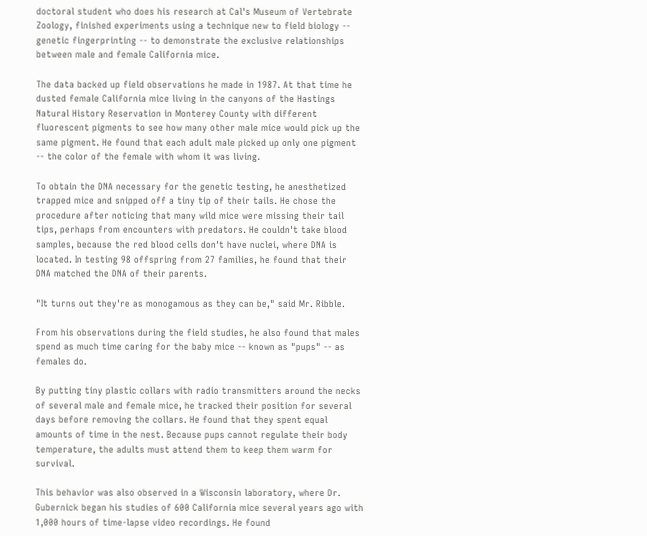doctoral student who does his research at Cal's Museum of Vertebrate Zoology, finished experiments using a technique new to field biology -- genetic fingerprinting -- to demonstrate the exclusive relationships between male and female California mice.

The data backed up field observations he made in 1987. At that time he dusted female California mice living in the canyons of the Hastings Natural History Reservation in Monterey County with different fluorescent pigments to see how many other male mice would pick up the same pigment. He found that each adult male picked up only one pigment -- the color of the female with whom it was living.

To obtain the DNA necessary for the genetic testing, he anesthetized trapped mice and snipped off a tiny tip of their tails. He chose the procedure after noticing that many wild mice were missing their tail tips, perhaps from encounters with predators. He couldn't take blood samples, because the red blood cells don't have nuclei, where DNA is located. In testing 98 offspring from 27 families, he found that their DNA matched the DNA of their parents.

"It turns out they're as monogamous as they can be," said Mr. Ribble.

From his observations during the field studies, he also found that males spend as much time caring for the baby mice -- known as "pups" -- as females do.

By putting tiny plastic collars with radio transmitters around the necks of several male and female mice, he tracked their position for several days before removing the collars. He found that they spent equal amounts of time in the nest. Because pups cannot regulate their body temperature, the adults must attend them to keep them warm for survival.

This behavior was also observed in a Wisconsin laboratory, where Dr. Gubernick began his studies of 600 California mice several years ago with 1,000 hours of time-lapse video recordings. He found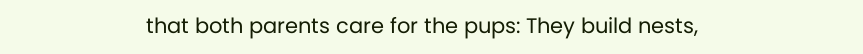that both parents care for the pups: They build nests,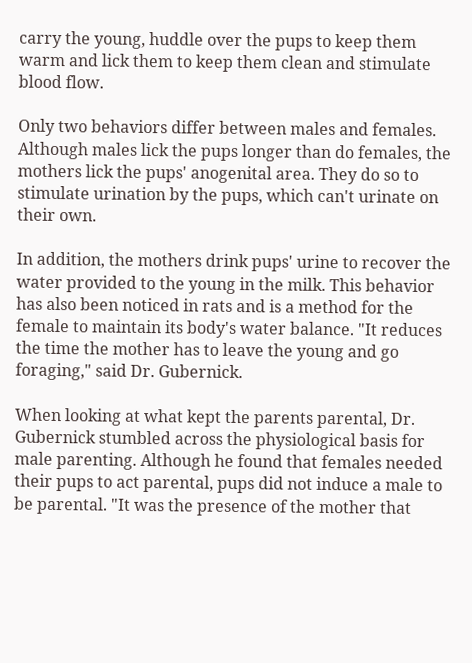carry the young, huddle over the pups to keep them warm and lick them to keep them clean and stimulate blood flow.

Only two behaviors differ between males and females. Although males lick the pups longer than do females, the mothers lick the pups' anogenital area. They do so to stimulate urination by the pups, which can't urinate on their own.

In addition, the mothers drink pups' urine to recover the water provided to the young in the milk. This behavior has also been noticed in rats and is a method for the female to maintain its body's water balance. "It reduces the time the mother has to leave the young and go foraging," said Dr. Gubernick.

When looking at what kept the parents parental, Dr. Gubernick stumbled across the physiological basis for male parenting. Although he found that females needed their pups to act parental, pups did not induce a male to be parental. "It was the presence of the mother that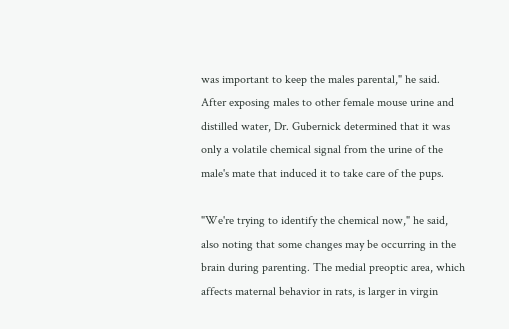was important to keep the males parental," he said. After exposing males to other female mouse urine and distilled water, Dr. Gubernick determined that it was only a volatile chemical signal from the urine of the male's mate that induced it to take care of the pups.

"We're trying to identify the chemical now," he said, also noting that some changes may be occurring in the brain during parenting. The medial preoptic area, which affects maternal behavior in rats, is larger in virgin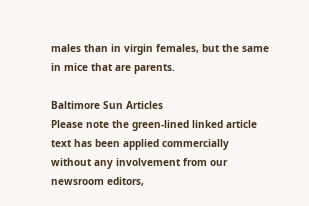males than in virgin females, but the same in mice that are parents.

Baltimore Sun Articles
Please note the green-lined linked article text has been applied commercially without any involvement from our newsroom editors,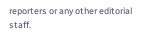reporters or any other editorial staff.